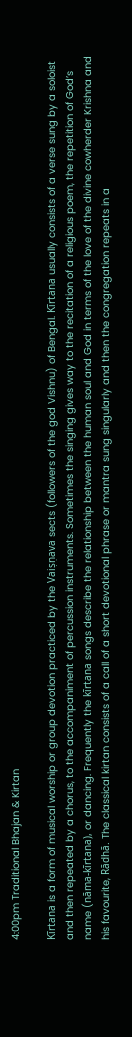4:00pm Traditional Bhajan & Kirtan

Kīrtana is a form of musical worship or group devotion practiced by the Vaiṣṇava sects (followers of the god Vishnu) of Bengal. Kīrtana usually consists of a verse sung by a soloist and then repeated by a chorus, to the accompaniment of percussion instruments. Sometimes the singing gives way to the recitation of a religious poem, the repetition of God’s name (nāma-kīrtana), or dancing. Frequently the kīrtana songs describe the relationship between the human soul and God in terms of the love of the divine cowherder Krishna and his favourite, Rādhā. The classical kirtan consists of a call of a short devotional phrase or mantra sung singularly and then the congregation repeats in a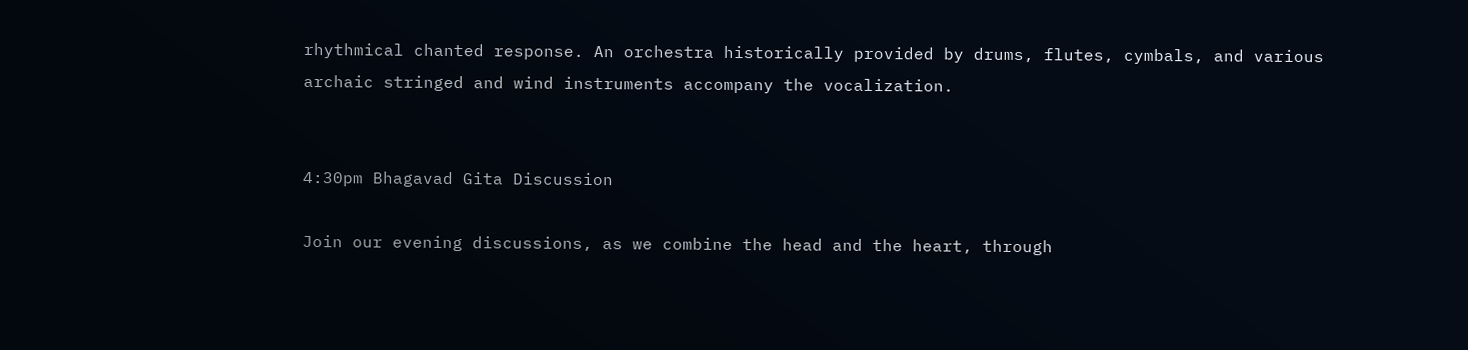rhythmical chanted response. An orchestra historically provided by drums, flutes, cymbals, and various archaic stringed and wind instruments accompany the vocalization.


4:30pm Bhagavad Gita Discussion

Join our evening discussions, as we combine the head and the heart, through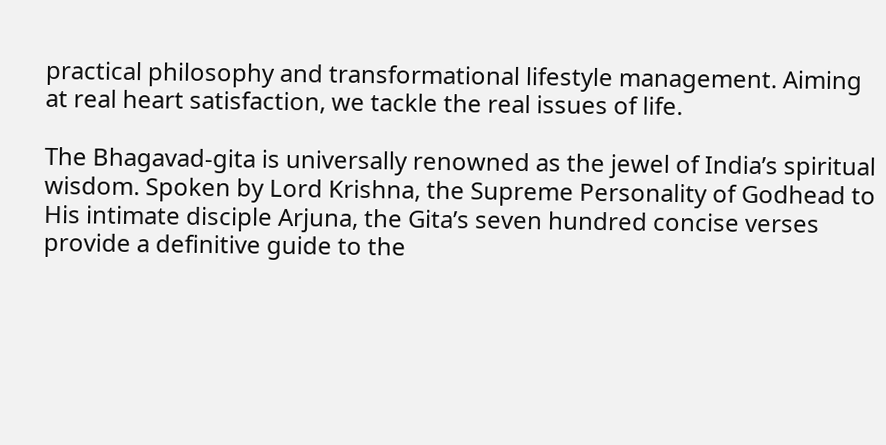practical philosophy and transformational lifestyle management. Aiming at real heart satisfaction, we tackle the real issues of life.

The Bhagavad-gita is universally renowned as the jewel of India’s spiritual wisdom. Spoken by Lord Krishna, the Supreme Personality of Godhead to His intimate disciple Arjuna, the Gita’s seven hundred concise verses provide a definitive guide to the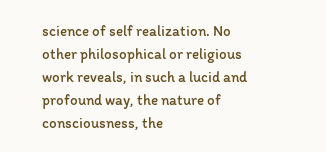science of self realization. No other philosophical or religious work reveals, in such a lucid and profound way, the nature of consciousness, the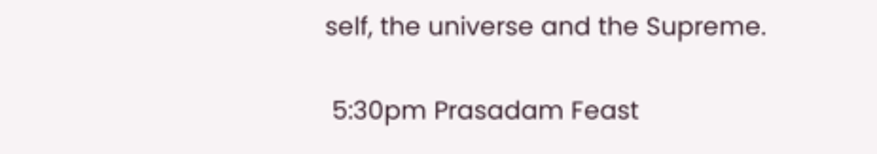self, the universe and the Supreme.

 5:30pm Prasadam Feast